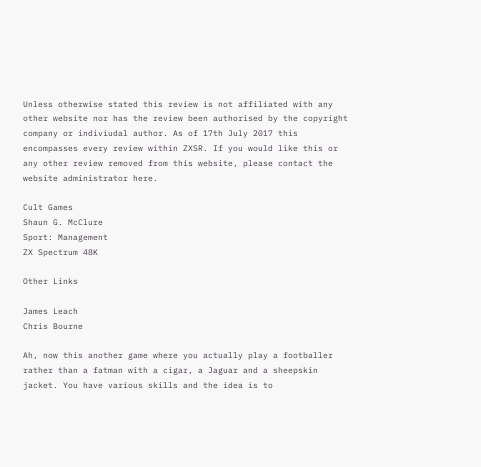Unless otherwise stated this review is not affiliated with any other website nor has the review been authorised by the copyright company or indiviudal author. As of 17th July 2017 this encompasses every review within ZXSR. If you would like this or any other review removed from this website, please contact the website administrator here.

Cult Games
Shaun G. McClure
Sport: Management
ZX Spectrum 48K

Other Links

James Leach
Chris Bourne

Ah, now this another game where you actually play a footballer rather than a fatman with a cigar, a Jaguar and a sheepskin jacket. You have various skills and the idea is to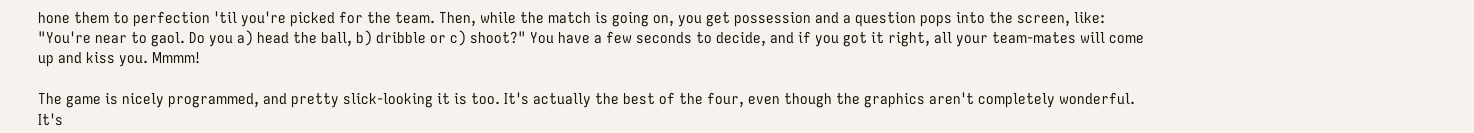hone them to perfection 'til you're picked for the team. Then, while the match is going on, you get possession and a question pops into the screen, like: "You're near to gaol. Do you a) head the ball, b) dribble or c) shoot?" You have a few seconds to decide, and if you got it right, all your team-mates will come up and kiss you. Mmmm!

The game is nicely programmed, and pretty slick-looking it is too. It's actually the best of the four, even though the graphics aren't completely wonderful. It's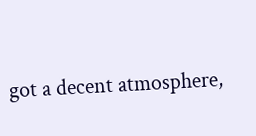got a decent atmosphere,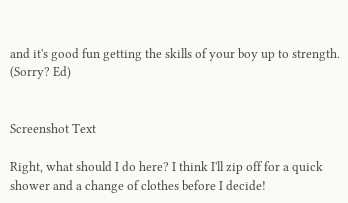and it's good fun getting the skills of your boy up to strength. (Sorry? Ed)


Screenshot Text

Right, what should I do here? I think I'll zip off for a quick shower and a change of clothes before I decide!